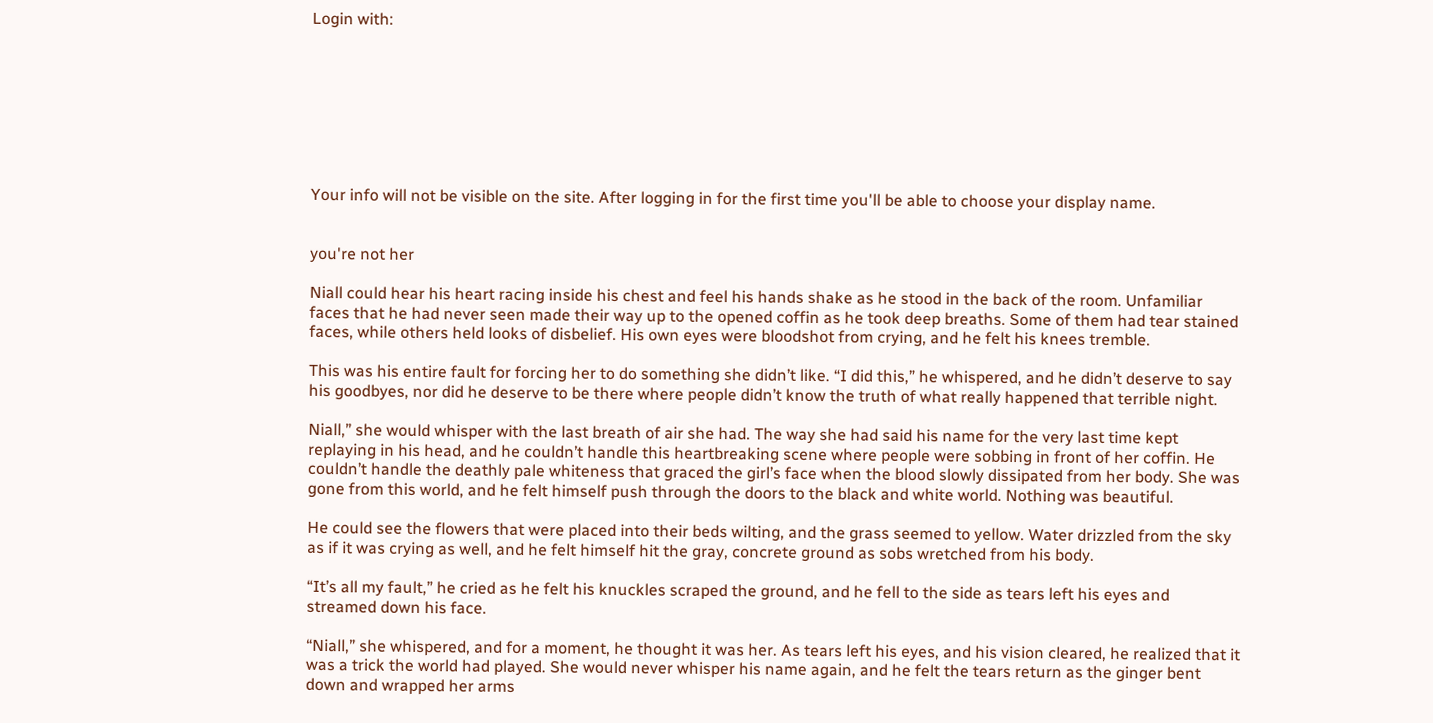Login with:








Your info will not be visible on the site. After logging in for the first time you'll be able to choose your display name.


you're not her

Niall could hear his heart racing inside his chest and feel his hands shake as he stood in the back of the room. Unfamiliar faces that he had never seen made their way up to the opened coffin as he took deep breaths. Some of them had tear stained faces, while others held looks of disbelief. His own eyes were bloodshot from crying, and he felt his knees tremble.

This was his entire fault for forcing her to do something she didn’t like. “I did this,” he whispered, and he didn’t deserve to say his goodbyes, nor did he deserve to be there where people didn’t know the truth of what really happened that terrible night.

Niall,” she would whisper with the last breath of air she had. The way she had said his name for the very last time kept replaying in his head, and he couldn’t handle this heartbreaking scene where people were sobbing in front of her coffin. He couldn’t handle the deathly pale whiteness that graced the girl’s face when the blood slowly dissipated from her body. She was gone from this world, and he felt himself push through the doors to the black and white world. Nothing was beautiful.

He could see the flowers that were placed into their beds wilting, and the grass seemed to yellow. Water drizzled from the sky as if it was crying as well, and he felt himself hit the gray, concrete ground as sobs wretched from his body.

“It’s all my fault,” he cried as he felt his knuckles scraped the ground, and he fell to the side as tears left his eyes and streamed down his face.

“Niall,” she whispered, and for a moment, he thought it was her. As tears left his eyes, and his vision cleared, he realized that it was a trick the world had played. She would never whisper his name again, and he felt the tears return as the ginger bent down and wrapped her arms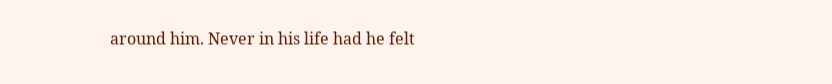around him. Never in his life had he felt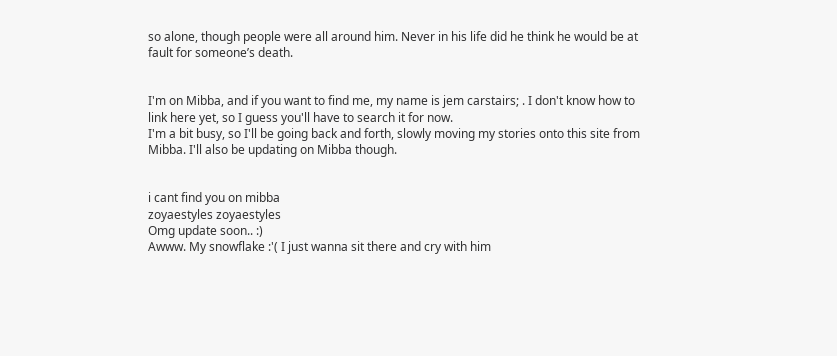so alone, though people were all around him. Never in his life did he think he would be at fault for someone’s death.


I'm on Mibba, and if you want to find me, my name is jem carstairs; . I don't know how to link here yet, so I guess you'll have to search it for now.
I'm a bit busy, so I'll be going back and forth, slowly moving my stories onto this site from Mibba. I'll also be updating on Mibba though.


i cant find you on mibba
zoyaestyles zoyaestyles
Omg update soon.. :)
Awww. My snowflake :'( I just wanna sit there and cry with him